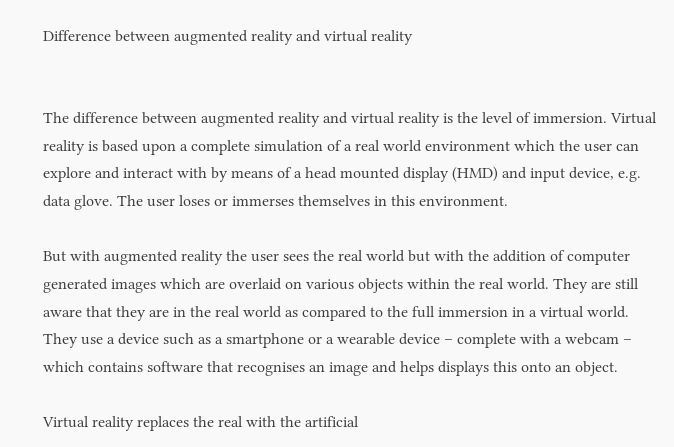Difference between augmented reality and virtual reality


The difference between augmented reality and virtual reality is the level of immersion. Virtual reality is based upon a complete simulation of a real world environment which the user can explore and interact with by means of a head mounted display (HMD) and input device, e.g. data glove. The user loses or immerses themselves in this environment.

But with augmented reality the user sees the real world but with the addition of computer generated images which are overlaid on various objects within the real world. They are still aware that they are in the real world as compared to the full immersion in a virtual world. They use a device such as a smartphone or a wearable device – complete with a webcam – which contains software that recognises an image and helps displays this onto an object.

Virtual reality replaces the real with the artificial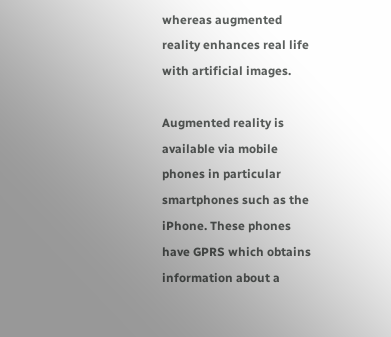whereas augmented reality enhances real life with artificial images.

Augmented reality is available via mobile phones in particular smartphones such as the iPhone. These phones have GPRS which obtains information about a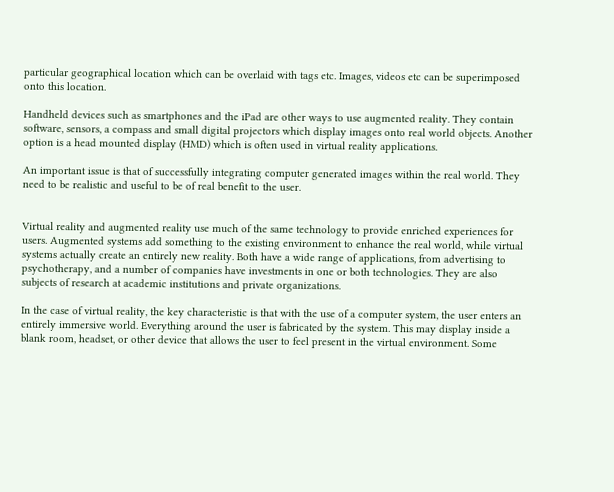particular geographical location which can be overlaid with tags etc. Images, videos etc can be superimposed onto this location.

Handheld devices such as smartphones and the iPad are other ways to use augmented reality. They contain software, sensors, a compass and small digital projectors which display images onto real world objects. Another option is a head mounted display (HMD) which is often used in virtual reality applications.

An important issue is that of successfully integrating computer generated images within the real world. They need to be realistic and useful to be of real benefit to the user.


Virtual reality and augmented reality use much of the same technology to provide enriched experiences for users. Augmented systems add something to the existing environment to enhance the real world, while virtual systems actually create an entirely new reality. Both have a wide range of applications, from advertising to psychotherapy, and a number of companies have investments in one or both technologies. They are also subjects of research at academic institutions and private organizations.

In the case of virtual reality, the key characteristic is that with the use of a computer system, the user enters an entirely immersive world. Everything around the user is fabricated by the system. This may display inside a blank room, headset, or other device that allows the user to feel present in the virtual environment. Some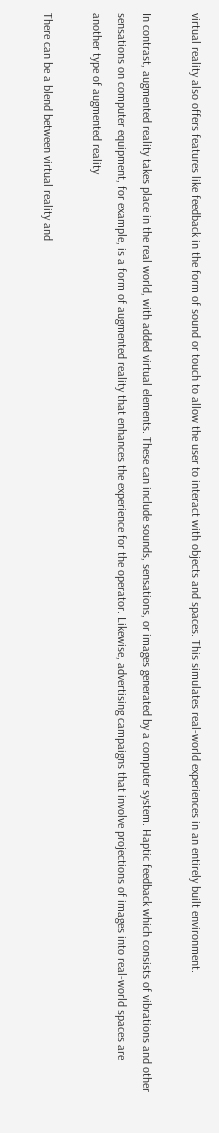virtual reality also offers features like feedback in the form of sound or touch to allow the user to interact with objects and spaces. This simulates real-world experiences in an entirely built environment.

In contrast, augmented reality takes place in the real world, with added virtual elements. These can include sounds, sensations, or images generated by a computer system. Haptic feedback which consists of vibrations and other sensations on computer equipment, for example, is a form of augmented reality that enhances the experience for the operator. Likewise, advertising campaigns that involve projections of images into real-world spaces are another type of augmented reality

There can be a blend between virtual reality and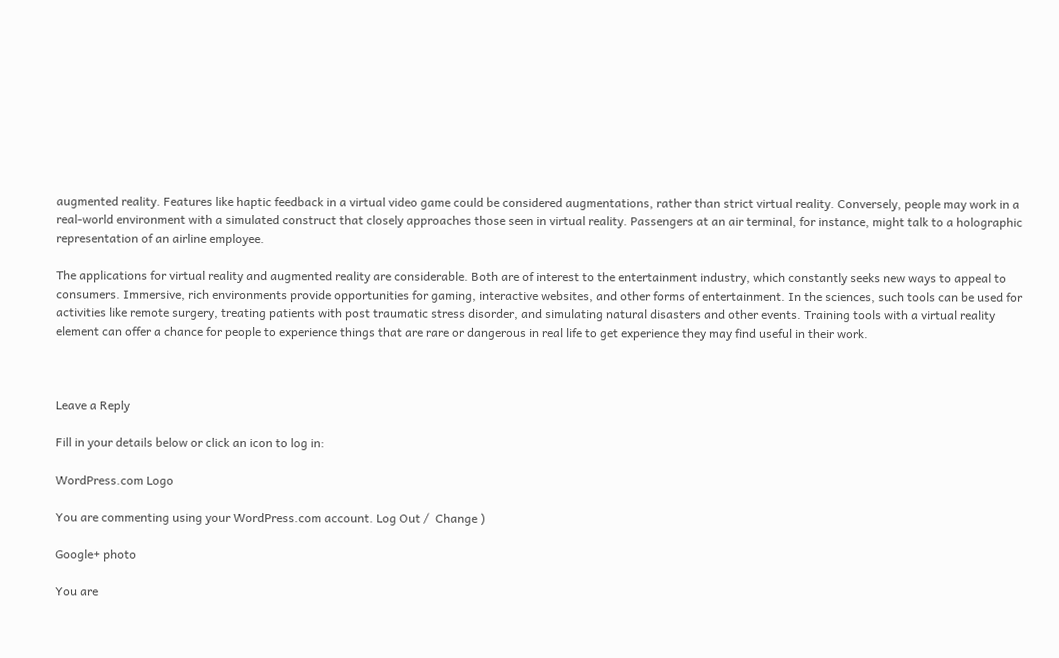augmented reality. Features like haptic feedback in a virtual video game could be considered augmentations, rather than strict virtual reality. Conversely, people may work in a real-world environment with a simulated construct that closely approaches those seen in virtual reality. Passengers at an air terminal, for instance, might talk to a holographic representation of an airline employee.

The applications for virtual reality and augmented reality are considerable. Both are of interest to the entertainment industry, which constantly seeks new ways to appeal to consumers. Immersive, rich environments provide opportunities for gaming, interactive websites, and other forms of entertainment. In the sciences, such tools can be used for activities like remote surgery, treating patients with post traumatic stress disorder, and simulating natural disasters and other events. Training tools with a virtual reality element can offer a chance for people to experience things that are rare or dangerous in real life to get experience they may find useful in their work.



Leave a Reply

Fill in your details below or click an icon to log in:

WordPress.com Logo

You are commenting using your WordPress.com account. Log Out /  Change )

Google+ photo

You are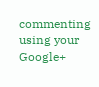commenting using your Google+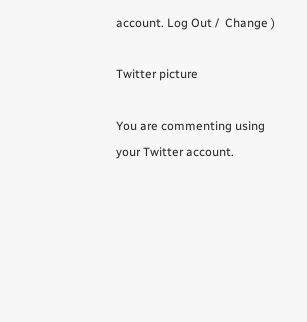account. Log Out /  Change )

Twitter picture

You are commenting using your Twitter account.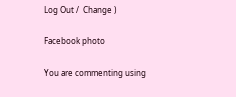Log Out /  Change )

Facebook photo

You are commenting using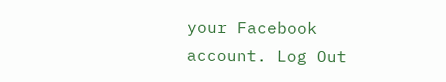your Facebook account. Log Out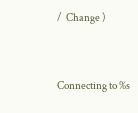/  Change )


Connecting to %s